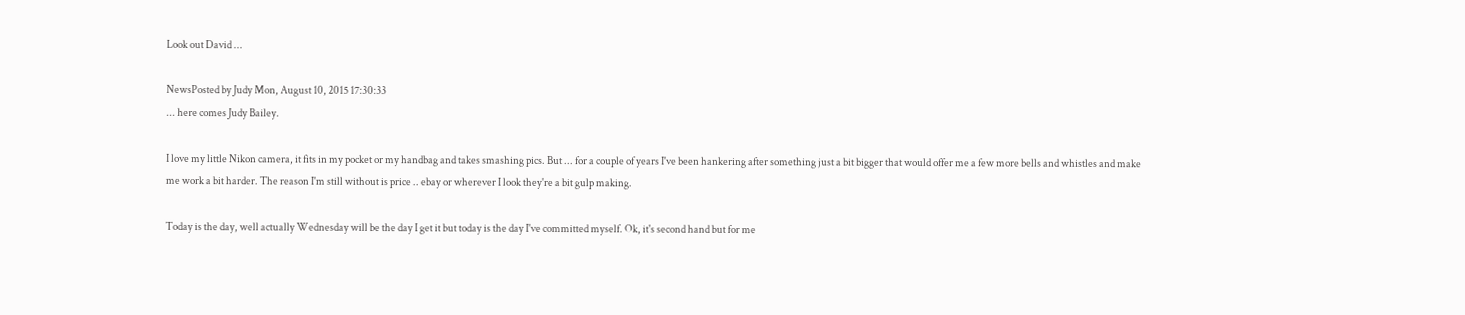Look out David ...

NewsPosted by Judy Mon, August 10, 2015 17:30:33
... here comes Judy Bailey.

I love my little Nikon camera, it fits in my pocket or my handbag and takes smashing pics. But ... for a couple of years I've been hankering after something just a bit bigger that would offer me a few more bells and whistles and make me work a bit harder. The reason I'm still without is price .. ebay or wherever I look they're a bit gulp making.

Today is the day, well actually Wednesday will be the day I get it but today is the day I've committed myself. Ok, it's second hand but for me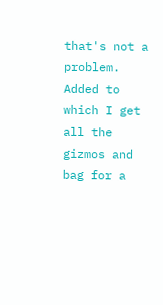that's not a problem. Added to which I get all the gizmos and bag for a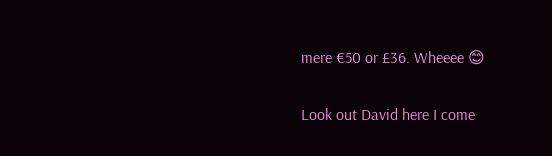mere €50 or £36. Wheeee 😊

Look out David here I come